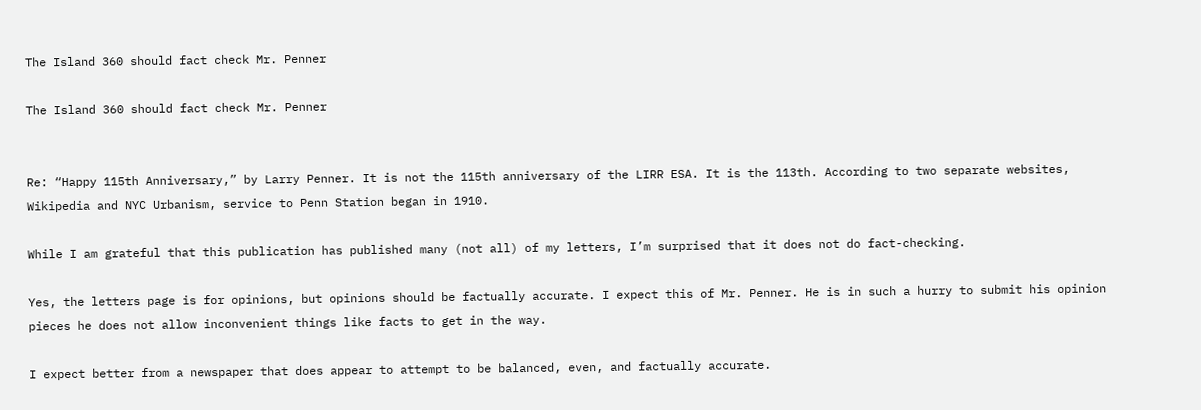The Island 360 should fact check Mr. Penner

The Island 360 should fact check Mr. Penner


Re: “Happy 115th Anniversary,” by Larry Penner. It is not the 115th anniversary of the LIRR ESA. It is the 113th. According to two separate websites, Wikipedia and NYC Urbanism, service to Penn Station began in 1910.

While I am grateful that this publication has published many (not all) of my letters, I’m surprised that it does not do fact-checking.

Yes, the letters page is for opinions, but opinions should be factually accurate. I expect this of Mr. Penner. He is in such a hurry to submit his opinion pieces he does not allow inconvenient things like facts to get in the way.

I expect better from a newspaper that does appear to attempt to be balanced, even, and factually accurate.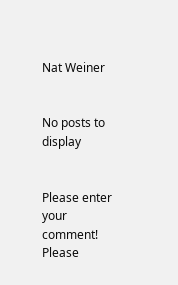Nat Weiner


No posts to display


Please enter your comment!
Please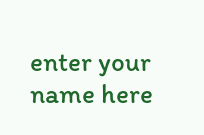enter your name here